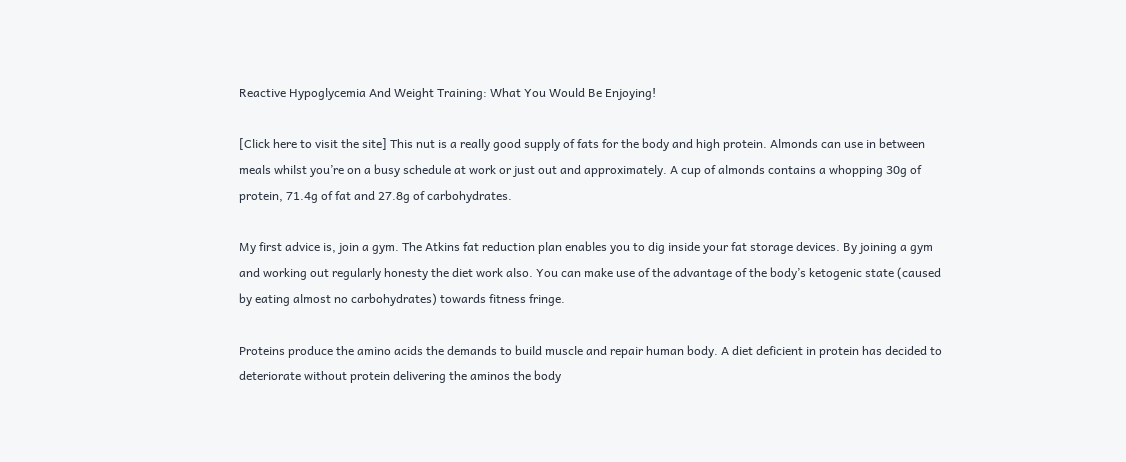Reactive Hypoglycemia And Weight Training: What You Would Be Enjoying!

[Click here to visit the site] This nut is a really good supply of fats for the body and high protein. Almonds can use in between meals whilst you’re on a busy schedule at work or just out and approximately. A cup of almonds contains a whopping 30g of protein, 71.4g of fat and 27.8g of carbohydrates.

My first advice is, join a gym. The Atkins fat reduction plan enables you to dig inside your fat storage devices. By joining a gym and working out regularly honesty the diet work also. You can make use of the advantage of the body’s ketogenic state (caused by eating almost no carbohydrates) towards fitness fringe.

Proteins produce the amino acids the demands to build muscle and repair human body. A diet deficient in protein has decided to deteriorate without protein delivering the aminos the body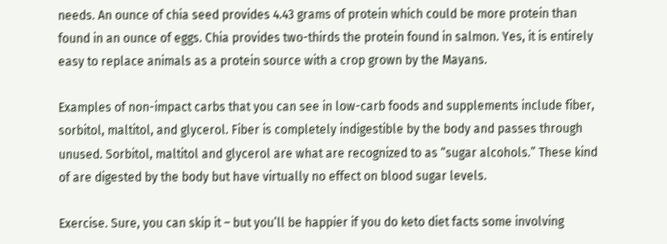needs. An ounce of chia seed provides 4.43 grams of protein which could be more protein than found in an ounce of eggs. Chia provides two-thirds the protein found in salmon. Yes, it is entirely easy to replace animals as a protein source with a crop grown by the Mayans.

Examples of non-impact carbs that you can see in low-carb foods and supplements include fiber, sorbitol, maltitol, and glycerol. Fiber is completely indigestible by the body and passes through unused. Sorbitol, maltitol and glycerol are what are recognized to as “sugar alcohols.” These kind of are digested by the body but have virtually no effect on blood sugar levels.

Exercise. Sure, you can skip it – but you’ll be happier if you do keto diet facts some involving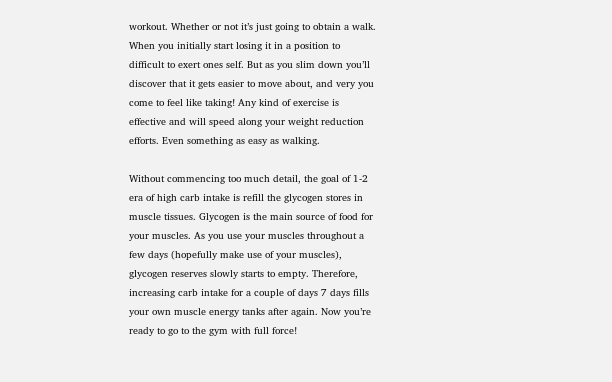workout. Whether or not it’s just going to obtain a walk. When you initially start losing it in a position to difficult to exert ones self. But as you slim down you’ll discover that it gets easier to move about, and very you come to feel like taking! Any kind of exercise is effective and will speed along your weight reduction efforts. Even something as easy as walking.

Without commencing too much detail, the goal of 1-2 era of high carb intake is refill the glycogen stores in muscle tissues. Glycogen is the main source of food for your muscles. As you use your muscles throughout a few days (hopefully make use of your muscles), glycogen reserves slowly starts to empty. Therefore, increasing carb intake for a couple of days 7 days fills your own muscle energy tanks after again. Now you’re ready to go to the gym with full force!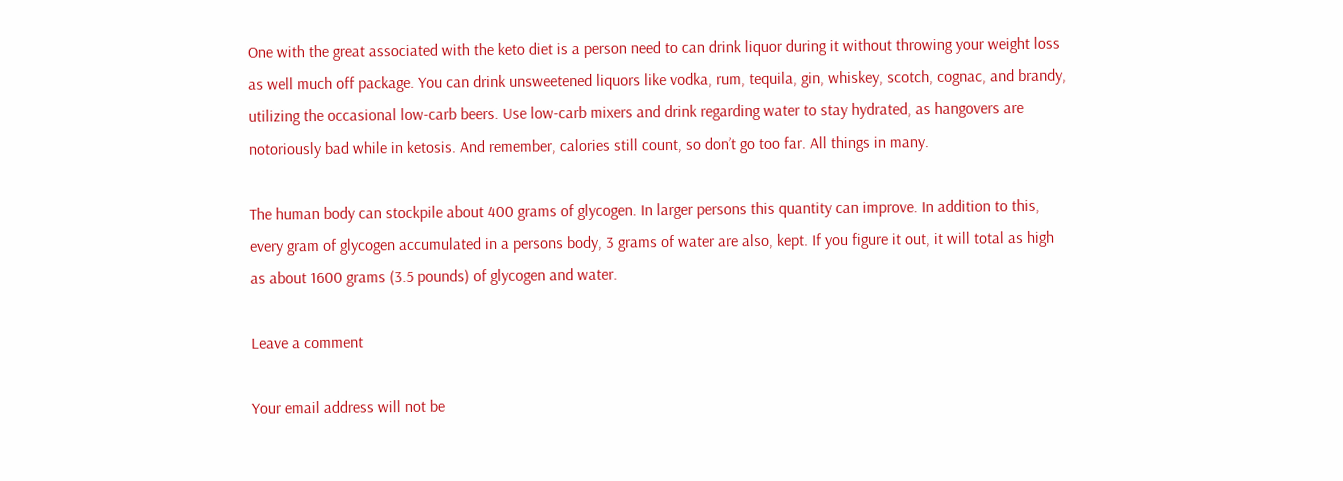One with the great associated with the keto diet is a person need to can drink liquor during it without throwing your weight loss as well much off package. You can drink unsweetened liquors like vodka, rum, tequila, gin, whiskey, scotch, cognac, and brandy, utilizing the occasional low-carb beers. Use low-carb mixers and drink regarding water to stay hydrated, as hangovers are notoriously bad while in ketosis. And remember, calories still count, so don’t go too far. All things in many.

The human body can stockpile about 400 grams of glycogen. In larger persons this quantity can improve. In addition to this, every gram of glycogen accumulated in a persons body, 3 grams of water are also, kept. If you figure it out, it will total as high as about 1600 grams (3.5 pounds) of glycogen and water.

Leave a comment

Your email address will not be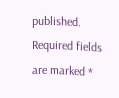published. Required fields are marked *